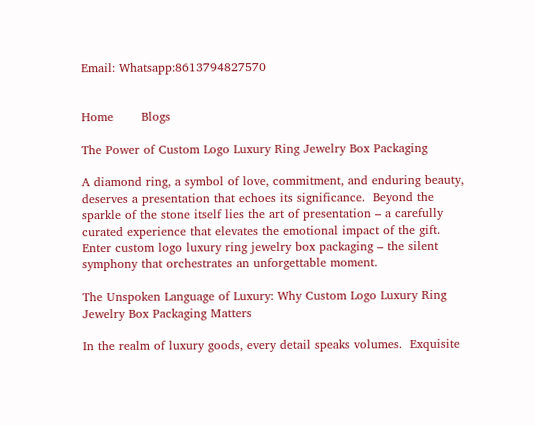Email: Whatsapp:8613794827570


Home       Blogs

The Power of Custom Logo Luxury Ring Jewelry Box Packaging

A diamond ring, a symbol of love, commitment, and enduring beauty, deserves a presentation that echoes its significance.  Beyond the sparkle of the stone itself lies the art of presentation – a carefully curated experience that elevates the emotional impact of the gift.  Enter custom logo luxury ring jewelry box packaging – the silent symphony that orchestrates an unforgettable moment.

The Unspoken Language of Luxury: Why Custom Logo Luxury Ring Jewelry Box Packaging Matters

In the realm of luxury goods, every detail speaks volumes.  Exquisite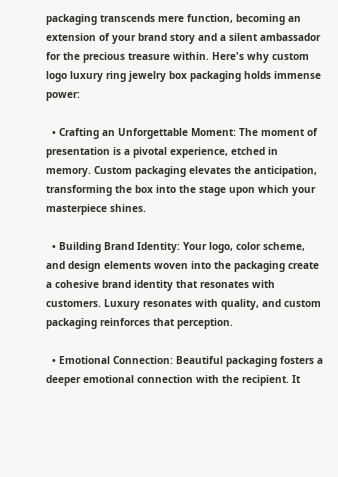packaging transcends mere function, becoming an extension of your brand story and a silent ambassador for the precious treasure within. Here's why custom logo luxury ring jewelry box packaging holds immense power:

  • Crafting an Unforgettable Moment: The moment of presentation is a pivotal experience, etched in memory. Custom packaging elevates the anticipation, transforming the box into the stage upon which your masterpiece shines.

  • Building Brand Identity: Your logo, color scheme, and design elements woven into the packaging create a cohesive brand identity that resonates with customers. Luxury resonates with quality, and custom packaging reinforces that perception.

  • Emotional Connection: Beautiful packaging fosters a deeper emotional connection with the recipient. It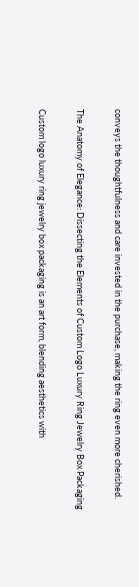conveys the thoughtfulness and care invested in the purchase, making the ring even more cherished.

The Anatomy of Elegance: Dissecting the Elements of Custom Logo Luxury Ring Jewelry Box Packaging

Custom logo luxury ring jewelry box packaging is an art form, blending aesthetics with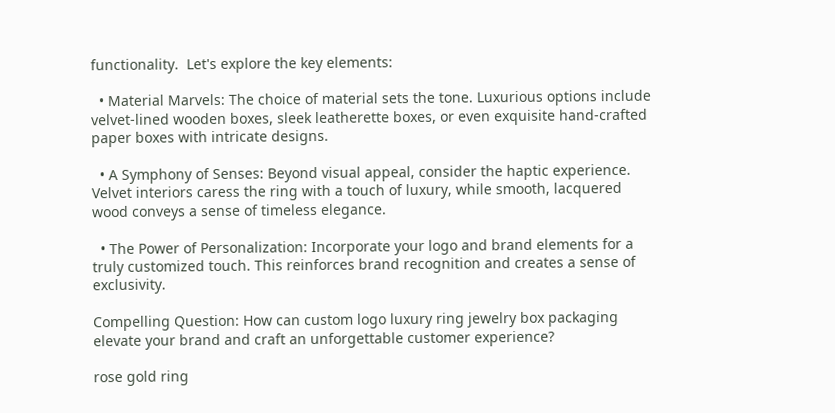functionality.  Let's explore the key elements:

  • Material Marvels: The choice of material sets the tone. Luxurious options include velvet-lined wooden boxes, sleek leatherette boxes, or even exquisite hand-crafted paper boxes with intricate designs.

  • A Symphony of Senses: Beyond visual appeal, consider the haptic experience. Velvet interiors caress the ring with a touch of luxury, while smooth, lacquered wood conveys a sense of timeless elegance.

  • The Power of Personalization: Incorporate your logo and brand elements for a truly customized touch. This reinforces brand recognition and creates a sense of exclusivity.

Compelling Question: How can custom logo luxury ring jewelry box packaging elevate your brand and craft an unforgettable customer experience?

rose gold ring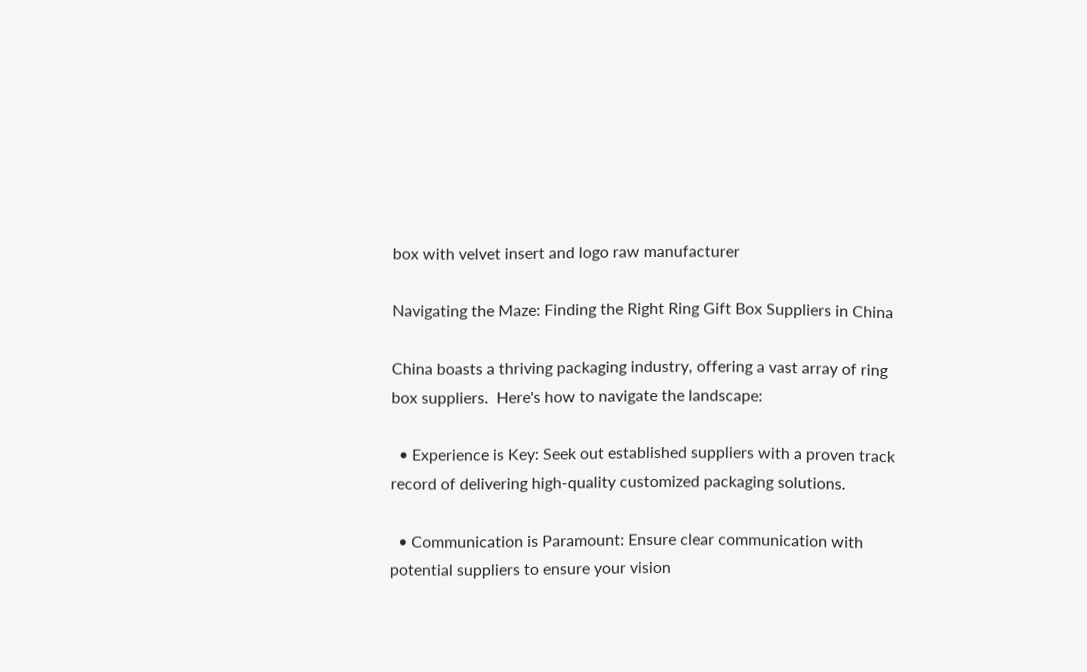box with velvet insert and logo raw manufacturer

Navigating the Maze: Finding the Right Ring Gift Box Suppliers in China

China boasts a thriving packaging industry, offering a vast array of ring box suppliers.  Here's how to navigate the landscape:

  • Experience is Key: Seek out established suppliers with a proven track record of delivering high-quality customized packaging solutions.

  • Communication is Paramount: Ensure clear communication with potential suppliers to ensure your vision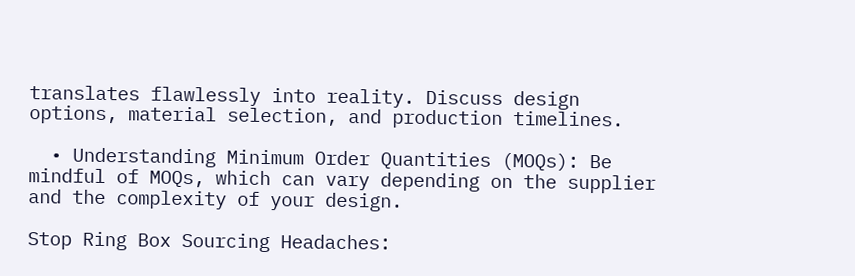translates flawlessly into reality. Discuss design options, material selection, and production timelines.

  • Understanding Minimum Order Quantities (MOQs): Be mindful of MOQs, which can vary depending on the supplier and the complexity of your design.

Stop Ring Box Sourcing Headaches: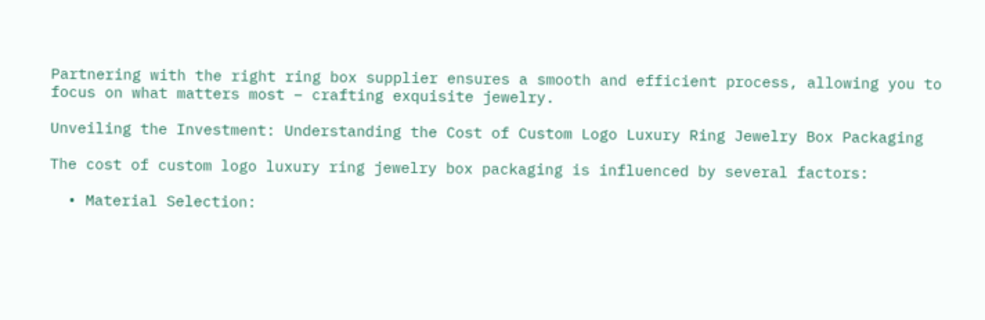Partnering with the right ring box supplier ensures a smooth and efficient process, allowing you to focus on what matters most – crafting exquisite jewelry.

Unveiling the Investment: Understanding the Cost of Custom Logo Luxury Ring Jewelry Box Packaging

The cost of custom logo luxury ring jewelry box packaging is influenced by several factors:

  • Material Selection: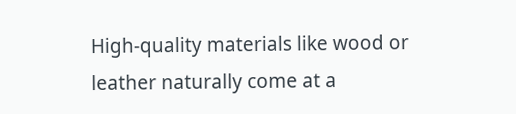High-quality materials like wood or leather naturally come at a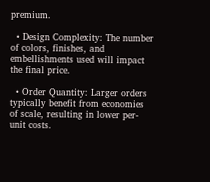premium.

  • Design Complexity: The number of colors, finishes, and embellishments used will impact the final price.

  • Order Quantity: Larger orders typically benefit from economies of scale, resulting in lower per-unit costs.